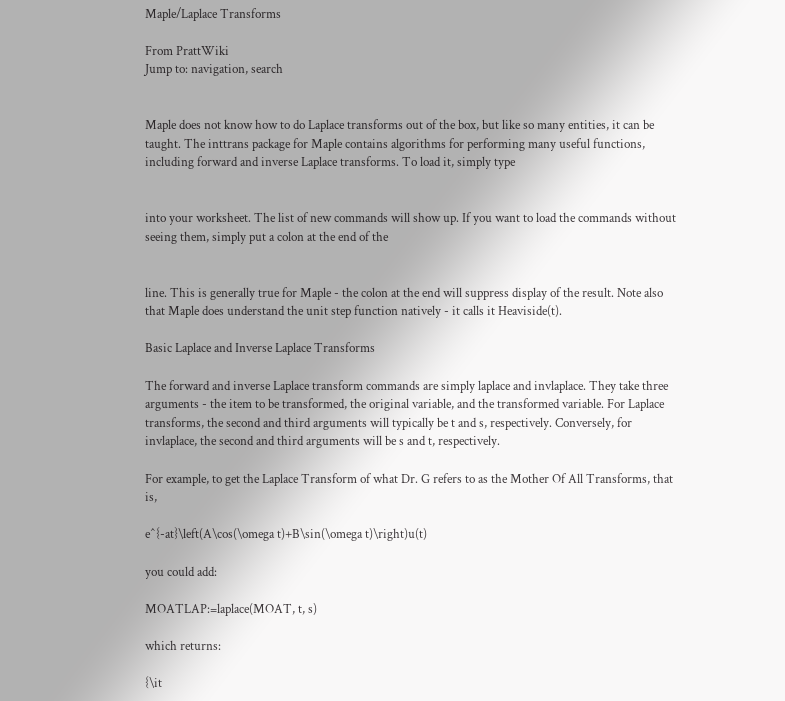Maple/Laplace Transforms

From PrattWiki
Jump to: navigation, search


Maple does not know how to do Laplace transforms out of the box, but like so many entities, it can be taught. The inttrans package for Maple contains algorithms for performing many useful functions, including forward and inverse Laplace transforms. To load it, simply type


into your worksheet. The list of new commands will show up. If you want to load the commands without seeing them, simply put a colon at the end of the


line. This is generally true for Maple - the colon at the end will suppress display of the result. Note also that Maple does understand the unit step function natively - it calls it Heaviside(t).

Basic Laplace and Inverse Laplace Transforms

The forward and inverse Laplace transform commands are simply laplace and invlaplace. They take three arguments - the item to be transformed, the original variable, and the transformed variable. For Laplace transforms, the second and third arguments will typically be t and s, respectively. Conversely, for invlaplace, the second and third arguments will be s and t, respectively.

For example, to get the Laplace Transform of what Dr. G refers to as the Mother Of All Transforms, that is,

e^{-at}\left(A\cos(\omega t)+B\sin(\omega t)\right)u(t)

you could add:

MOATLAP:=laplace(MOAT, t, s)

which returns:

{\it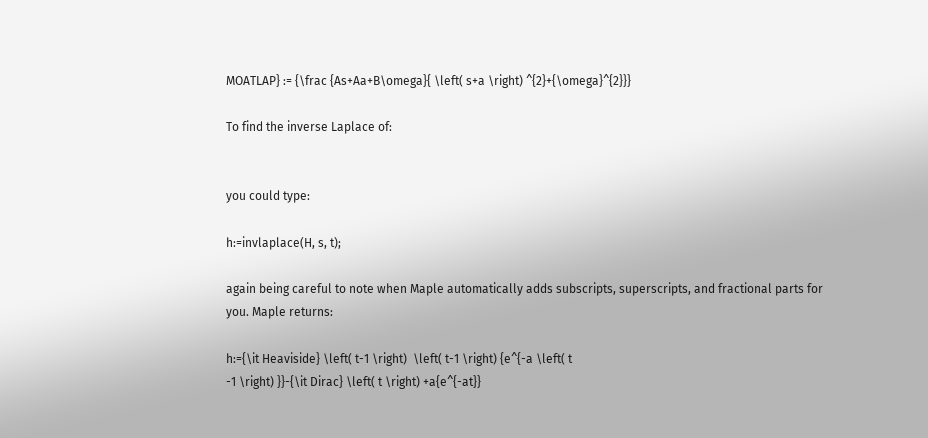MOATLAP} := {\frac {As+Aa+B\omega}{ \left( s+a \right) ^{2}+{\omega}^{2}}}

To find the inverse Laplace of:


you could type:

h:=invlaplace(H, s, t);

again being careful to note when Maple automatically adds subscripts, superscripts, and fractional parts for you. Maple returns:

h:={\it Heaviside} \left( t-1 \right)  \left( t-1 \right) {e^{-a \left( t
-1 \right) }}-{\it Dirac} \left( t \right) +a{e^{-at}}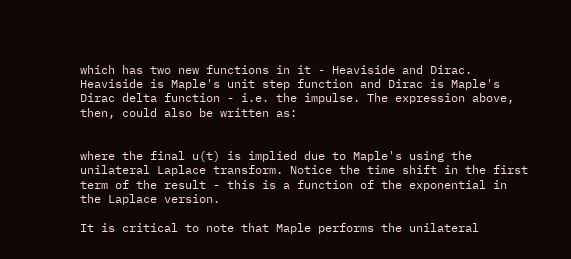which has two new functions in it - Heaviside and Dirac. Heaviside is Maple's unit step function and Dirac is Maple's Dirac delta function - i.e. the impulse. The expression above, then, could also be written as:


where the final u(t) is implied due to Maple's using the unilateral Laplace transform. Notice the time shift in the first term of the result - this is a function of the exponential in the Laplace version.

It is critical to note that Maple performs the unilateral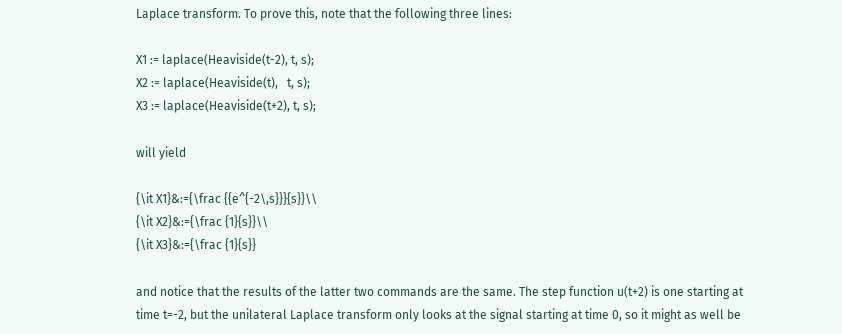Laplace transform. To prove this, note that the following three lines:

X1 := laplace(Heaviside(t-2), t, s);
X2 := laplace(Heaviside(t),   t, s);
X3 := laplace(Heaviside(t+2), t, s);

will yield

{\it X1}&:={\frac {{e^{-2\,s}}}{s}}\\
{\it X2}&:={\frac {1}{s}}\\
{\it X3}&:={\frac {1}{s}}

and notice that the results of the latter two commands are the same. The step function u(t+2) is one starting at time t=-2, but the unilateral Laplace transform only looks at the signal starting at time 0, so it might as well be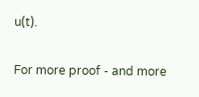u(t).

For more proof - and more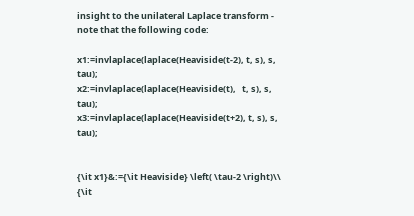insight to the unilateral Laplace transform - note that the following code:

x1:=invlaplace(laplace(Heaviside(t-2), t, s), s, tau);
x2:=invlaplace(laplace(Heaviside(t),   t, s), s, tau);
x3:=invlaplace(laplace(Heaviside(t+2), t, s), s, tau);


{\it x1}&:={\it Heaviside} \left( \tau-2 \right)\\
{\it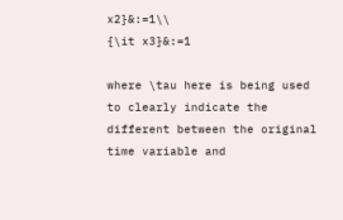x2}&:=1\\
{\it x3}&:=1

where \tau here is being used to clearly indicate the different between the original time variable and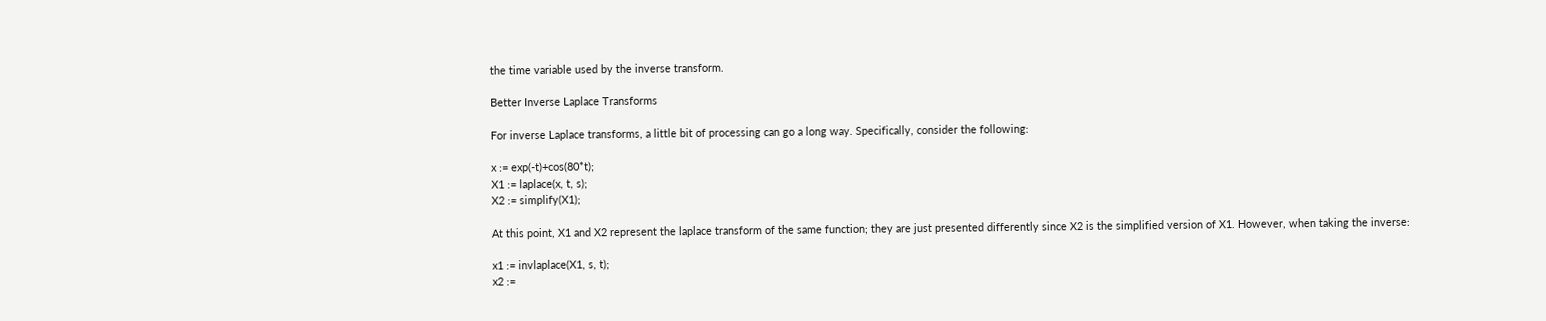the time variable used by the inverse transform.

Better Inverse Laplace Transforms

For inverse Laplace transforms, a little bit of processing can go a long way. Specifically, consider the following:

x := exp(-t)+cos(80*t);
X1 := laplace(x, t, s);
X2 := simplify(X1);

At this point, X1 and X2 represent the laplace transform of the same function; they are just presented differently since X2 is the simplified version of X1. However, when taking the inverse:

x1 := invlaplace(X1, s, t);
x2 :=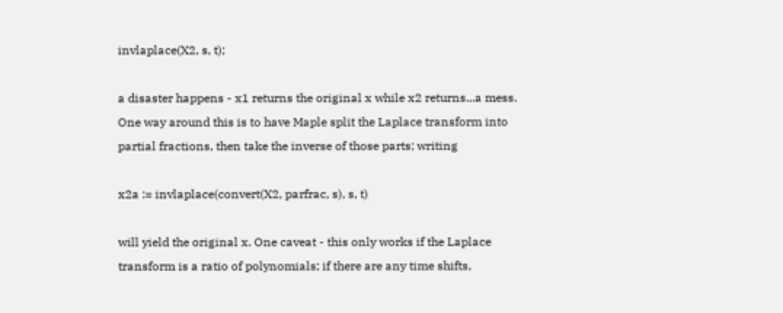invlaplace(X2, s, t);

a disaster happens - x1 returns the original x while x2 returns...a mess. One way around this is to have Maple split the Laplace transform into partial fractions, then take the inverse of those parts; writing

x2a := invlaplace(convert(X2, parfrac, s), s, t)

will yield the original x. One caveat - this only works if the Laplace transform is a ratio of polynomials; if there are any time shifts,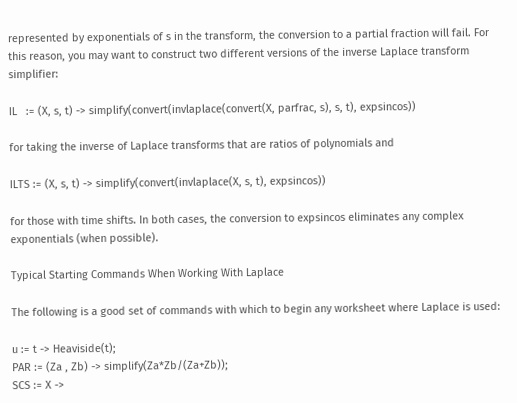represented by exponentials of s in the transform, the conversion to a partial fraction will fail. For this reason, you may want to construct two different versions of the inverse Laplace transform simplifier:

IL   := (X, s, t) -> simplify(convert(invlaplace(convert(X, parfrac, s), s, t), expsincos))

for taking the inverse of Laplace transforms that are ratios of polynomials and

ILTS := (X, s, t) -> simplify(convert(invlaplace(X, s, t), expsincos))

for those with time shifts. In both cases, the conversion to expsincos eliminates any complex exponentials (when possible).

Typical Starting Commands When Working With Laplace

The following is a good set of commands with which to begin any worksheet where Laplace is used:

u := t -> Heaviside(t);
PAR := (Za , Zb) -> simplify(Za*Zb/(Za+Zb));
SCS := X ->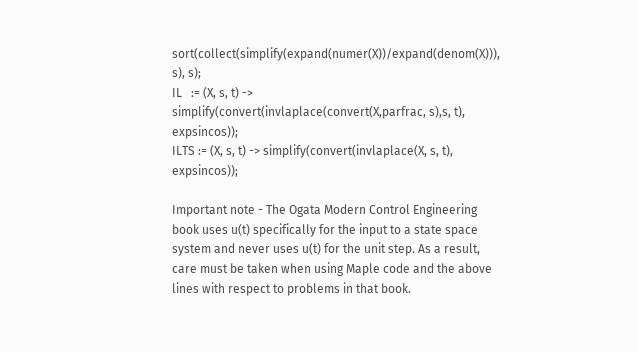sort(collect(simplify(expand(numer(X))/expand(denom(X))), s), s);
IL   := (X, s, t) -> simplify(convert(invlaplace(convert(X,parfrac, s),s, t), expsincos));
ILTS := (X, s, t) -> simplify(convert(invlaplace(X, s, t), expsincos));

Important note - The Ogata Modern Control Engineering book uses u(t) specifically for the input to a state space system and never uses u(t) for the unit step. As a result, care must be taken when using Maple code and the above lines with respect to problems in that book.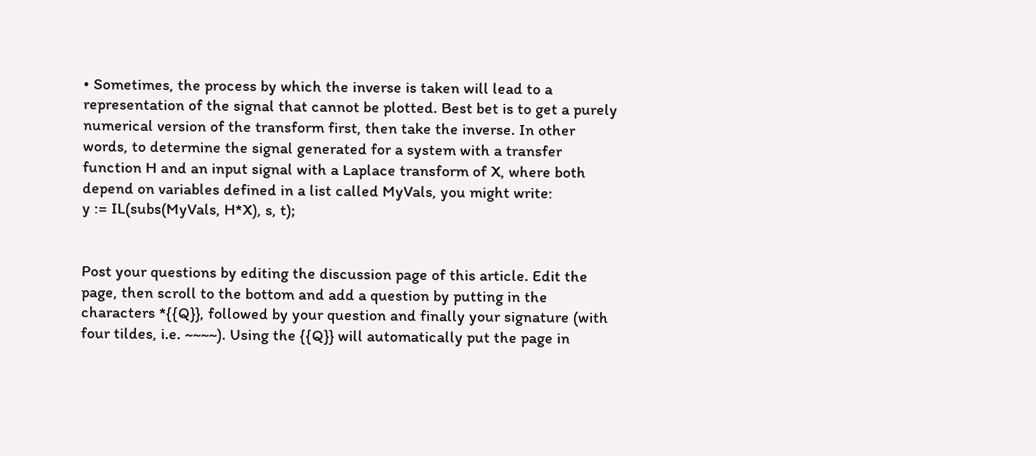• Sometimes, the process by which the inverse is taken will lead to a representation of the signal that cannot be plotted. Best bet is to get a purely numerical version of the transform first, then take the inverse. In other words, to determine the signal generated for a system with a transfer function H and an input signal with a Laplace transform of X, where both depend on variables defined in a list called MyVals, you might write:
y := IL(subs(MyVals, H*X), s, t);


Post your questions by editing the discussion page of this article. Edit the page, then scroll to the bottom and add a question by putting in the characters *{{Q}}, followed by your question and finally your signature (with four tildes, i.e. ~~~~). Using the {{Q}} will automatically put the page in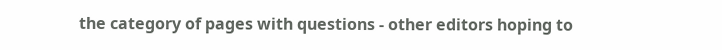the category of pages with questions - other editors hoping to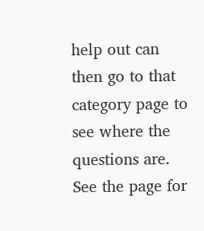help out can then go to that category page to see where the questions are. See the page for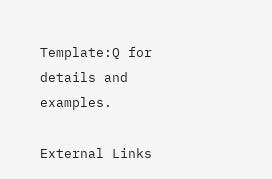Template:Q for details and examples.

External Links